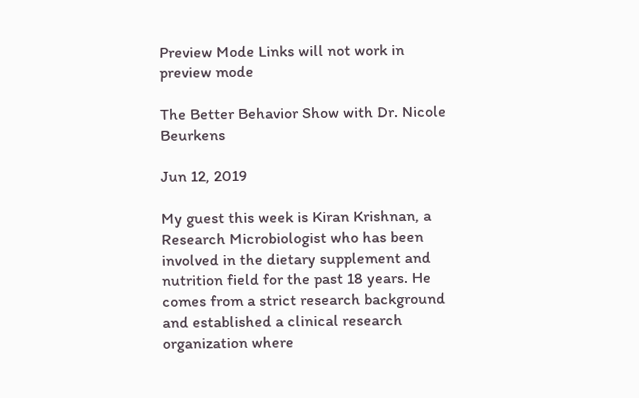Preview Mode Links will not work in preview mode

The Better Behavior Show with Dr. Nicole Beurkens

Jun 12, 2019

My guest this week is Kiran Krishnan, a Research Microbiologist who has been involved in the dietary supplement and nutrition field for the past 18 years. He comes from a strict research background and established a clinical research organization where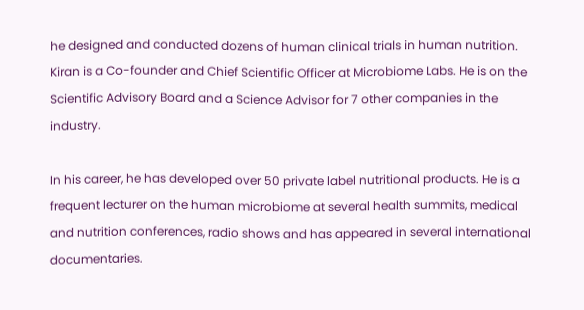he designed and conducted dozens of human clinical trials in human nutrition. Kiran is a Co-founder and Chief Scientific Officer at Microbiome Labs. He is on the Scientific Advisory Board and a Science Advisor for 7 other companies in the industry.

In his career, he has developed over 50 private label nutritional products. He is a frequent lecturer on the human microbiome at several health summits, medical and nutrition conferences, radio shows and has appeared in several international documentaries.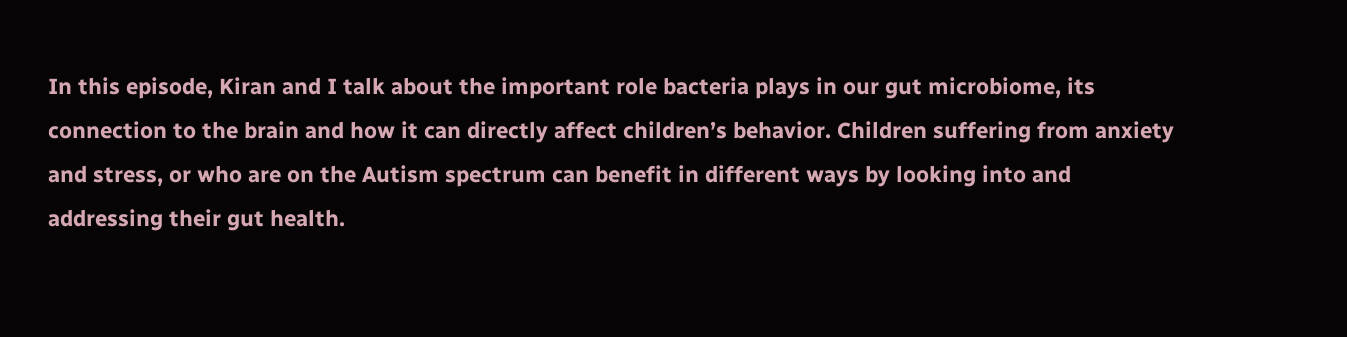In this episode, Kiran and I talk about the important role bacteria plays in our gut microbiome, its connection to the brain and how it can directly affect children’s behavior. Children suffering from anxiety and stress, or who are on the Autism spectrum can benefit in different ways by looking into and addressing their gut health.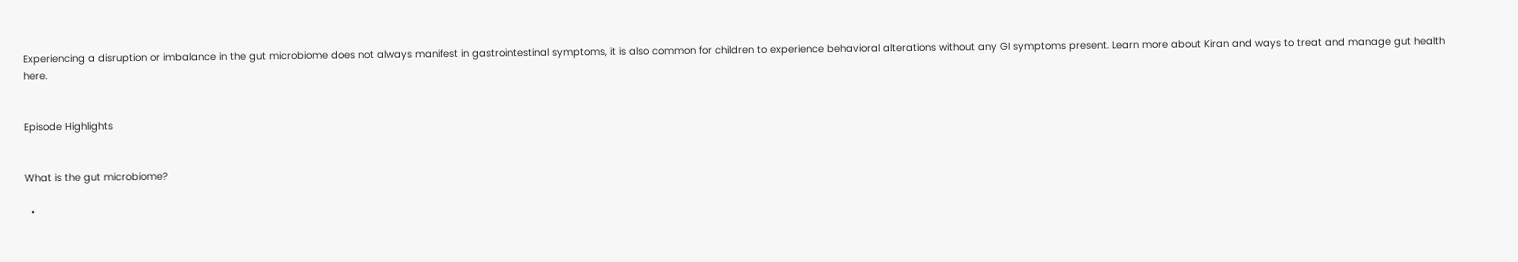Experiencing a disruption or imbalance in the gut microbiome does not always manifest in gastrointestinal symptoms, it is also common for children to experience behavioral alterations without any GI symptoms present. Learn more about Kiran and ways to treat and manage gut health here.


Episode Highlights


What is the gut microbiome?

  •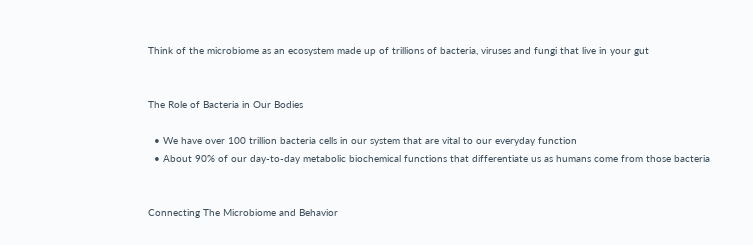Think of the microbiome as an ecosystem made up of trillions of bacteria, viruses and fungi that live in your gut


The Role of Bacteria in Our Bodies

  • We have over 100 trillion bacteria cells in our system that are vital to our everyday function
  • About 90% of our day-to-day metabolic biochemical functions that differentiate us as humans come from those bacteria


Connecting The Microbiome and Behavior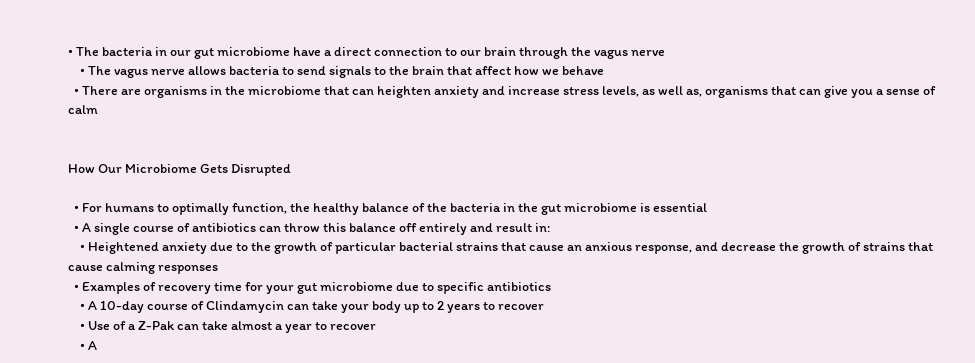• The bacteria in our gut microbiome have a direct connection to our brain through the vagus nerve
    • The vagus nerve allows bacteria to send signals to the brain that affect how we behave
  • There are organisms in the microbiome that can heighten anxiety and increase stress levels, as well as, organisms that can give you a sense of calm


How Our Microbiome Gets Disrupted

  • For humans to optimally function, the healthy balance of the bacteria in the gut microbiome is essential
  • A single course of antibiotics can throw this balance off entirely and result in:
    • Heightened anxiety due to the growth of particular bacterial strains that cause an anxious response, and decrease the growth of strains that cause calming responses
  • Examples of recovery time for your gut microbiome due to specific antibiotics
    • A 10-day course of Clindamycin can take your body up to 2 years to recover
    • Use of a Z-Pak can take almost a year to recover
    • A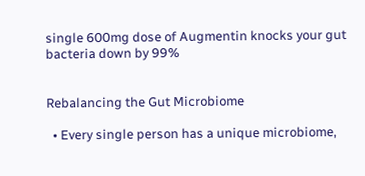single 600mg dose of Augmentin knocks your gut bacteria down by 99%


Rebalancing the Gut Microbiome

  • Every single person has a unique microbiome,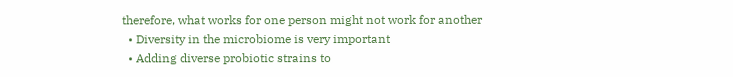therefore, what works for one person might not work for another
  • Diversity in the microbiome is very important
  • Adding diverse probiotic strains to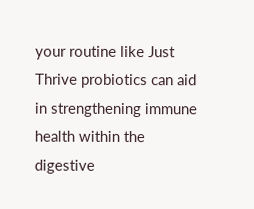your routine like Just Thrive probiotics can aid in strengthening immune health within the digestive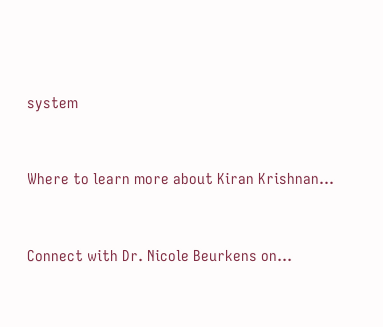system


Where to learn more about Kiran Krishnan...


Connect with Dr. Nicole Beurkens on...